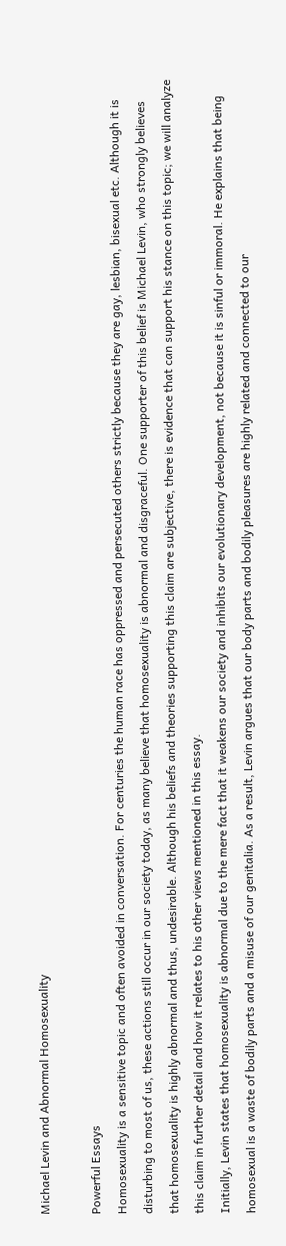Michael Levin and Abnormal Homosexuality

Powerful Essays
Homosexuality is a sensitive topic and often avoided in conversation. For centuries the human race has oppressed and persecuted others strictly because they are gay, lesbian, bisexual etc. Although it is disturbing to most of us, these actions still occur in our society today, as many believe that homosexuality is abnormal and disgraceful. One supporter of this belief is Michael Levin, who strongly believes that homosexuality is highly abnormal and thus, undesirable. Although his beliefs and theories supporting this claim are subjective, there is evidence that can support his stance on this topic; we will analyze this claim in further detail and how it relates to his other views mentioned in this essay.
Initially, Levin states that homosexuality is abnormal due to the mere fact that it weakens our society and inhibits our evolutionary development, not because it is sinful or immoral. He explains that being homosexual is a waste of bodily parts and a misuse of our genitalia. As a result, Levin argues that our body parts and bodily pleasures are highly related and connected to our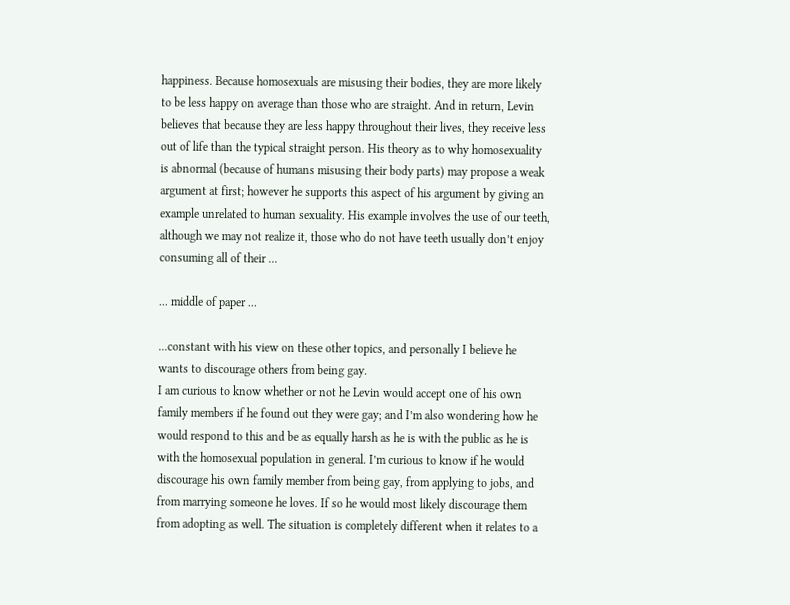happiness. Because homosexuals are misusing their bodies, they are more likely to be less happy on average than those who are straight. And in return, Levin believes that because they are less happy throughout their lives, they receive less out of life than the typical straight person. His theory as to why homosexuality is abnormal (because of humans misusing their body parts) may propose a weak argument at first; however he supports this aspect of his argument by giving an example unrelated to human sexuality. His example involves the use of our teeth, although we may not realize it, those who do not have teeth usually don’t enjoy consuming all of their ...

... middle of paper ...

...constant with his view on these other topics, and personally I believe he wants to discourage others from being gay.
I am curious to know whether or not he Levin would accept one of his own family members if he found out they were gay; and I’m also wondering how he would respond to this and be as equally harsh as he is with the public as he is with the homosexual population in general. I’m curious to know if he would discourage his own family member from being gay, from applying to jobs, and from marrying someone he loves. If so he would most likely discourage them from adopting as well. The situation is completely different when it relates to a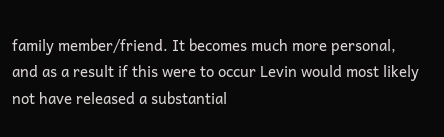family member/friend. It becomes much more personal, and as a result if this were to occur Levin would most likely not have released a substantial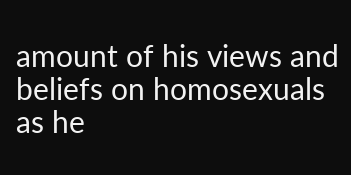amount of his views and beliefs on homosexuals as he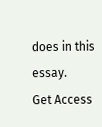does in this essay.
Get Access